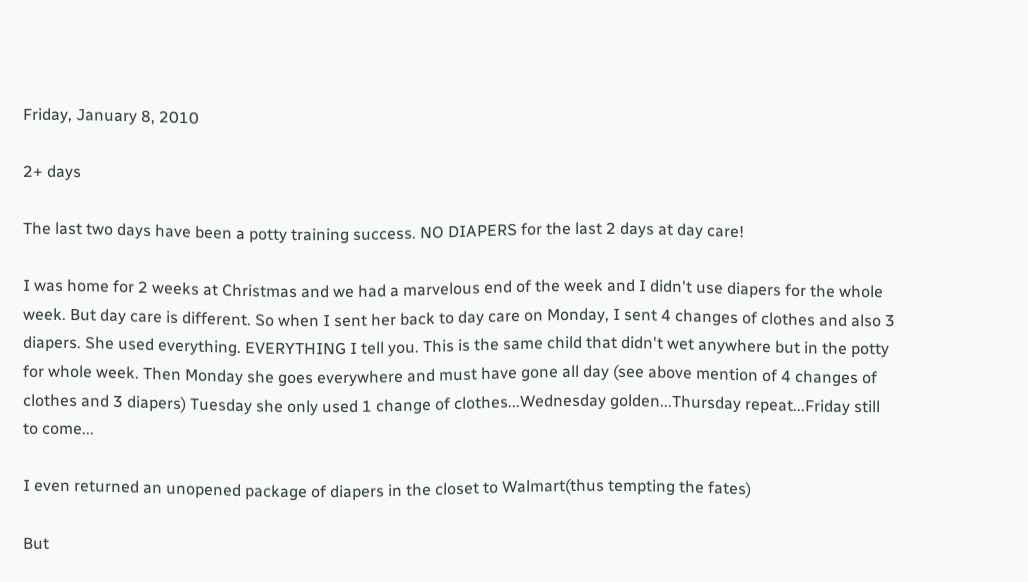Friday, January 8, 2010

2+ days

The last two days have been a potty training success. NO DIAPERS for the last 2 days at day care!

I was home for 2 weeks at Christmas and we had a marvelous end of the week and I didn't use diapers for the whole week. But day care is different. So when I sent her back to day care on Monday, I sent 4 changes of clothes and also 3 diapers. She used everything. EVERYTHING I tell you. This is the same child that didn't wet anywhere but in the potty for whole week. Then Monday she goes everywhere and must have gone all day (see above mention of 4 changes of clothes and 3 diapers) Tuesday she only used 1 change of clothes...Wednesday golden...Thursday repeat...Friday still to come...

I even returned an unopened package of diapers in the closet to Walmart(thus tempting the fates)

But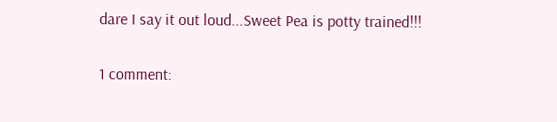dare I say it out loud...Sweet Pea is potty trained!!!

1 comment: